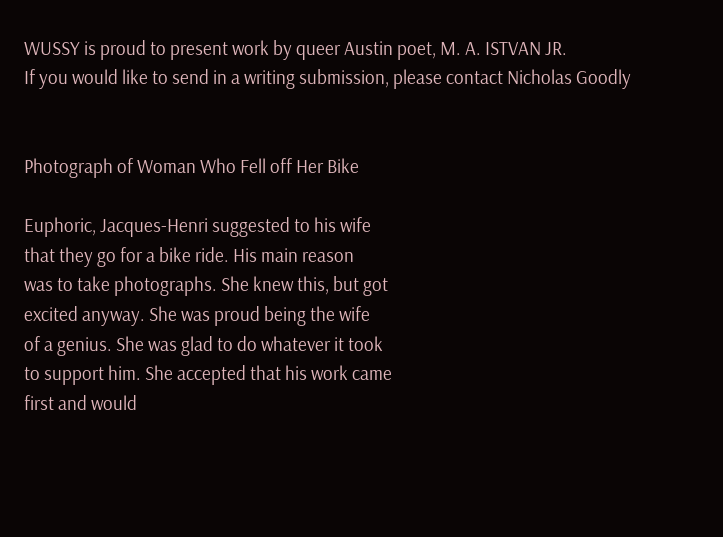WUSSY is proud to present work by queer Austin poet, M. A. ISTVAN JR.
If you would like to send in a writing submission, please contact Nicholas Goodly


Photograph of Woman Who Fell off Her Bike

Euphoric, Jacques-Henri suggested to his wife
that they go for a bike ride. His main reason
was to take photographs. She knew this, but got
excited anyway. She was proud being the wife
of a genius. She was glad to do whatever it took
to support him. She accepted that his work came
first and would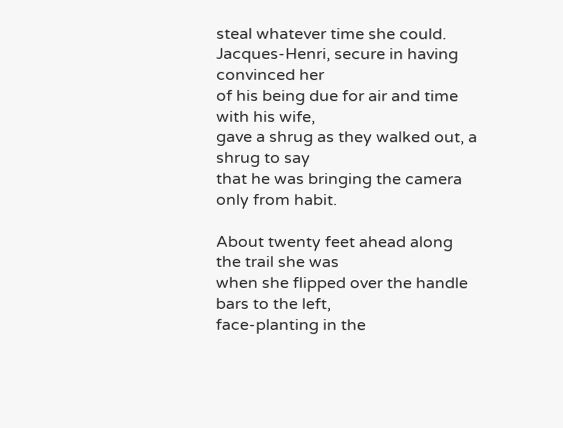steal whatever time she could.
Jacques-Henri, secure in having convinced her
of his being due for air and time with his wife,
gave a shrug as they walked out, a shrug to say
that he was bringing the camera only from habit.

About twenty feet ahead along the trail she was
when she flipped over the handle bars to the left,
face-planting in the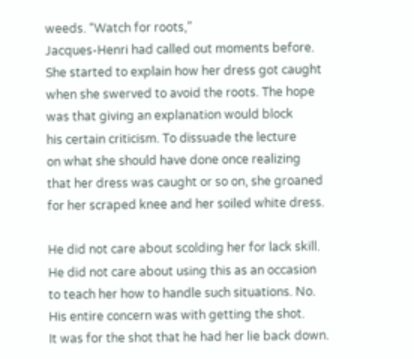weeds. “Watch for roots,”
Jacques-Henri had called out moments before.
She started to explain how her dress got caught
when she swerved to avoid the roots. The hope
was that giving an explanation would block
his certain criticism. To dissuade the lecture
on what she should have done once realizing
that her dress was caught or so on, she groaned
for her scraped knee and her soiled white dress.

He did not care about scolding her for lack skill.
He did not care about using this as an occasion
to teach her how to handle such situations. No.
His entire concern was with getting the shot.
It was for the shot that he had her lie back down.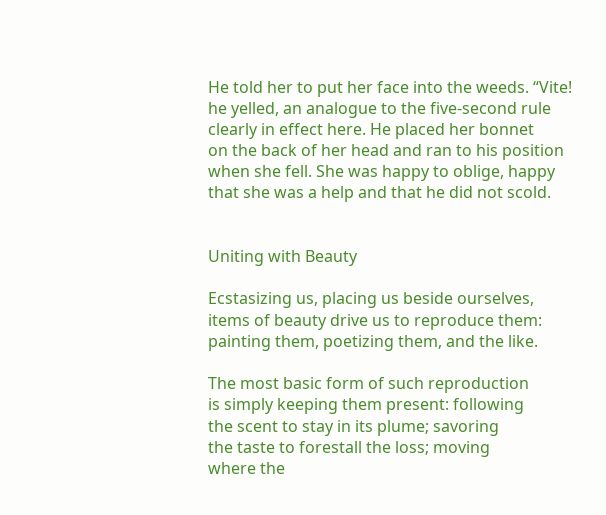He told her to put her face into the weeds. “Vite!
he yelled, an analogue to the five-second rule
clearly in effect here. He placed her bonnet
on the back of her head and ran to his position
when she fell. She was happy to oblige, happy
that she was a help and that he did not scold.


Uniting with Beauty

Ecstasizing us, placing us beside ourselves,
items of beauty drive us to reproduce them:
painting them, poetizing them, and the like.

The most basic form of such reproduction
is simply keeping them present: following
the scent to stay in its plume; savoring
the taste to forestall the loss; moving
where the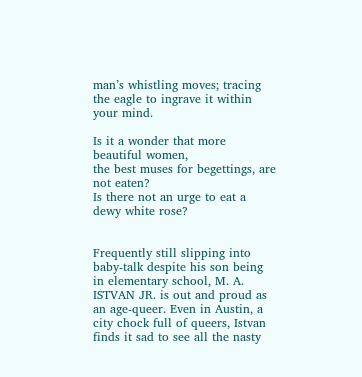man’s whistling moves; tracing
the eagle to ingrave it within your mind.

Is it a wonder that more beautiful women,
the best muses for begettings, are not eaten?
Is there not an urge to eat a dewy white rose?


Frequently still slipping into baby-talk despite his son being in elementary school, M. A. ISTVAN JR. is out and proud as an age-queer. Even in Austin, a city chock full of queers, Istvan finds it sad to see all the nasty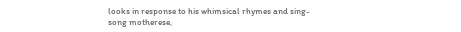looks in response to his whimsical rhymes and sing-song motherese,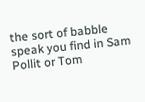the sort of babble speak you find in Sam Pollit or Tom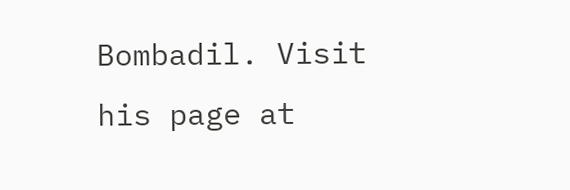Bombadil. Visit his page at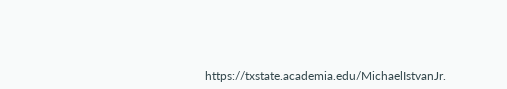https://txstate.academia.edu/MichaelIstvanJr.